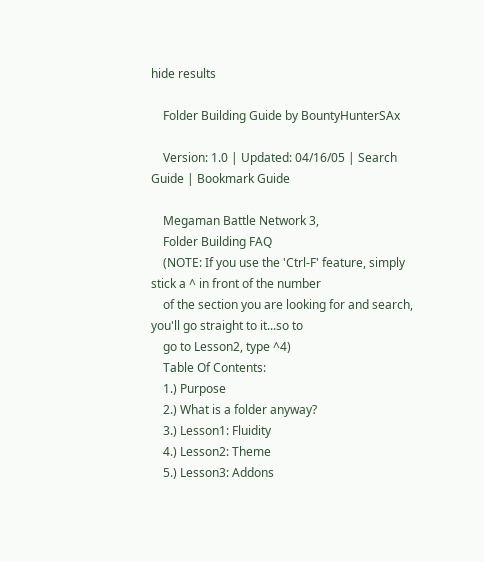hide results

    Folder Building Guide by BountyHunterSAx

    Version: 1.0 | Updated: 04/16/05 | Search Guide | Bookmark Guide

    Megaman Battle Network 3,
    Folder Building FAQ
    (NOTE: If you use the 'Ctrl-F' feature, simply stick a ^ in front of the number
    of the section you are looking for and search, you'll go straight to it...so to
    go to Lesson2, type ^4)
    Table Of Contents:
    1.) Purpose
    2.) What is a folder anyway?
    3.) Lesson1: Fluidity
    4.) Lesson2: Theme
    5.) Lesson3: Addons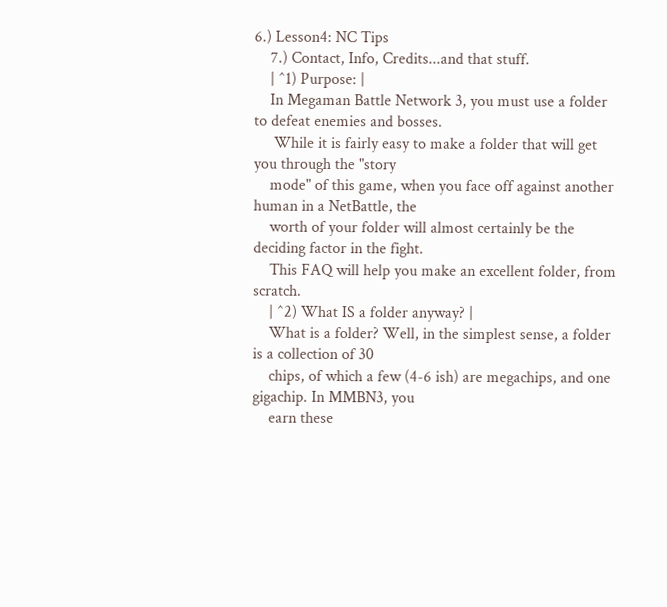6.) Lesson4: NC Tips
    7.) Contact, Info, Credits...and that stuff.
    | ^1) Purpose: |
    In Megaman Battle Network 3, you must use a folder to defeat enemies and bosses.
     While it is fairly easy to make a folder that will get you through the "story
    mode" of this game, when you face off against another human in a NetBattle, the
    worth of your folder will almost certainly be the deciding factor in the fight.
    This FAQ will help you make an excellent folder, from scratch.
    | ^2) What IS a folder anyway? |
    What is a folder? Well, in the simplest sense, a folder is a collection of 30
    chips, of which a few (4-6 ish) are megachips, and one gigachip. In MMBN3, you
    earn these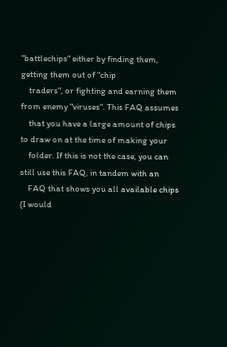"battlechips" either by finding them, getting them out of "chip
    traders", or fighting and earning them from enemy "viruses". This FAQ assumes
    that you have a large amount of chips to draw on at the time of making your
    folder. If this is not the case, you can still use this FAQ, in tandem with an
    FAQ that shows you all available chips (I would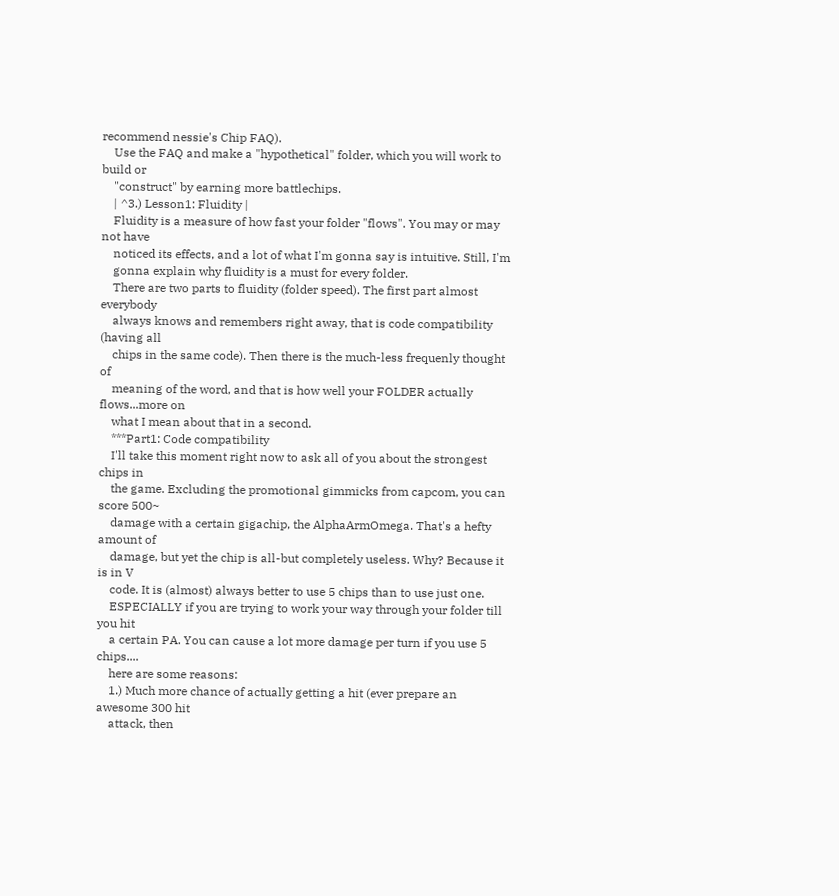recommend nessie's Chip FAQ).
    Use the FAQ and make a "hypothetical" folder, which you will work to build or
    "construct" by earning more battlechips.
    | ^3.) Lesson1: Fluidity |
    Fluidity is a measure of how fast your folder "flows". You may or may not have
    noticed its effects, and a lot of what I'm gonna say is intuitive. Still, I'm
    gonna explain why fluidity is a must for every folder.
    There are two parts to fluidity (folder speed). The first part almost everybody
    always knows and remembers right away, that is code compatibility (having all
    chips in the same code). Then there is the much-less frequenly thought of
    meaning of the word, and that is how well your FOLDER actually flows...more on
    what I mean about that in a second.
    ***Part1: Code compatibility
    I'll take this moment right now to ask all of you about the strongest chips in
    the game. Excluding the promotional gimmicks from capcom, you can score 500~
    damage with a certain gigachip, the AlphaArmOmega. That's a hefty amount of
    damage, but yet the chip is all-but completely useless. Why? Because it is in V
    code. It is (almost) always better to use 5 chips than to use just one.
    ESPECIALLY if you are trying to work your way through your folder till you hit
    a certain PA. You can cause a lot more damage per turn if you use 5 chips....
    here are some reasons:
    1.) Much more chance of actually getting a hit (ever prepare an awesome 300 hit
    attack, then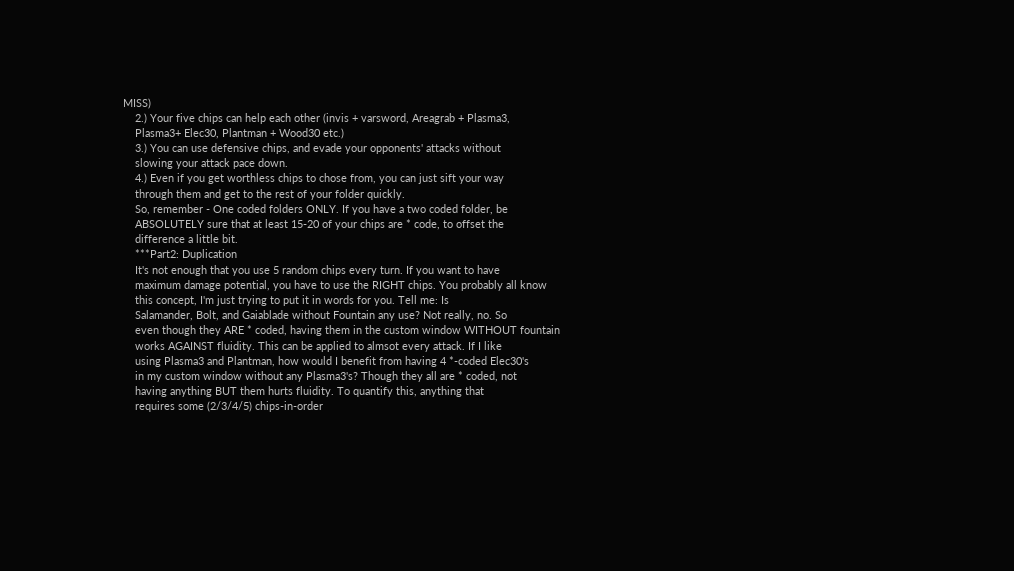MISS)
    2.) Your five chips can help each other (invis + varsword, Areagrab + Plasma3,
    Plasma3+ Elec30, Plantman + Wood30 etc.)
    3.) You can use defensive chips, and evade your opponents' attacks without
    slowing your attack pace down.
    4.) Even if you get worthless chips to chose from, you can just sift your way
    through them and get to the rest of your folder quickly.
    So, remember - One coded folders ONLY. If you have a two coded folder, be
    ABSOLUTELY sure that at least 15-20 of your chips are * code, to offset the
    difference a little bit.
    ***Part2: Duplication
    It's not enough that you use 5 random chips every turn. If you want to have
    maximum damage potential, you have to use the RIGHT chips. You probably all know
    this concept, I'm just trying to put it in words for you. Tell me: Is
    Salamander, Bolt, and Gaiablade without Fountain any use? Not really, no. So
    even though they ARE * coded, having them in the custom window WITHOUT fountain
    works AGAINST fluidity. This can be applied to almsot every attack. If I like
    using Plasma3 and Plantman, how would I benefit from having 4 *-coded Elec30's
    in my custom window without any Plasma3's? Though they all are * coded, not
    having anything BUT them hurts fluidity. To quantify this, anything that
    requires some (2/3/4/5) chips-in-order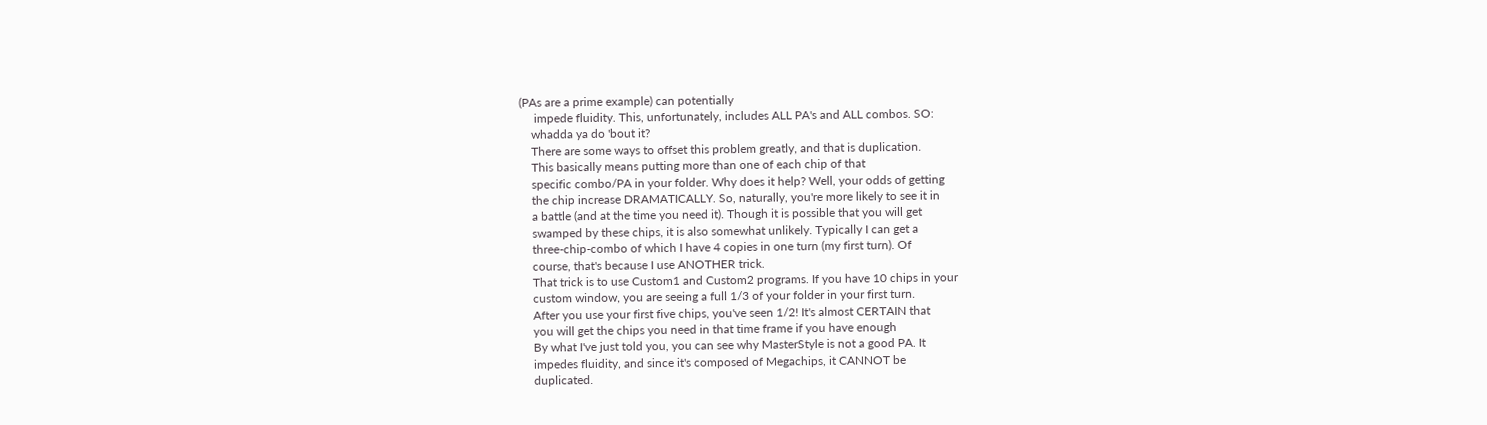(PAs are a prime example) can potentially
     impede fluidity. This, unfortunately, includes ALL PA's and ALL combos. SO:
    whadda ya do 'bout it?
    There are some ways to offset this problem greatly, and that is duplication.
    This basically means putting more than one of each chip of that
    specific combo/PA in your folder. Why does it help? Well, your odds of getting
    the chip increase DRAMATICALLY. So, naturally, you're more likely to see it in
    a battle (and at the time you need it). Though it is possible that you will get
    swamped by these chips, it is also somewhat unlikely. Typically I can get a
    three-chip-combo of which I have 4 copies in one turn (my first turn). Of
    course, that's because I use ANOTHER trick.
    That trick is to use Custom1 and Custom2 programs. If you have 10 chips in your
    custom window, you are seeing a full 1/3 of your folder in your first turn.
    After you use your first five chips, you've seen 1/2! It's almost CERTAIN that
    you will get the chips you need in that time frame if you have enough
    By what I've just told you, you can see why MasterStyle is not a good PA. It
    impedes fluidity, and since it's composed of Megachips, it CANNOT be
    duplicated.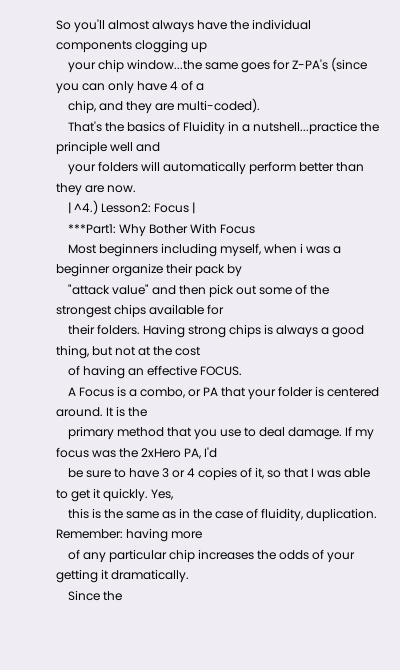So you'll almost always have the individual components clogging up
    your chip window...the same goes for Z-PA's (since you can only have 4 of a
    chip, and they are multi-coded).
    That's the basics of Fluidity in a nutshell...practice the principle well and
    your folders will automatically perform better than they are now.
    | ^4.) Lesson2: Focus |
    ***Part1: Why Bother With Focus
    Most beginners including myself, when i was a beginner organize their pack by
    "attack value" and then pick out some of the strongest chips available for
    their folders. Having strong chips is always a good thing, but not at the cost
    of having an effective FOCUS.
    A Focus is a combo, or PA that your folder is centered around. It is the
    primary method that you use to deal damage. If my focus was the 2xHero PA, I'd
    be sure to have 3 or 4 copies of it, so that I was able to get it quickly. Yes,
    this is the same as in the case of fluidity, duplication. Remember: having more
    of any particular chip increases the odds of your getting it dramatically.
    Since the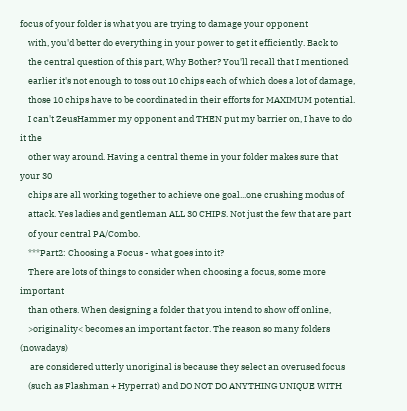focus of your folder is what you are trying to damage your opponent
    with, you'd better do everything in your power to get it efficiently. Back to
    the central question of this part, Why Bother? You'll recall that I mentioned
    earlier it's not enough to toss out 10 chips each of which does a lot of damage,
    those 10 chips have to be coordinated in their efforts for MAXIMUM potential.
    I can't ZeusHammer my opponent and THEN put my barrier on, I have to do it the
    other way around. Having a central theme in your folder makes sure that your 30
    chips are all working together to achieve one goal...one crushing modus of
    attack. Yes ladies and gentleman ALL 30 CHIPS. Not just the few that are part
    of your central PA/Combo.
    ***Part2: Choosing a Focus - what goes into it?
    There are lots of things to consider when choosing a focus, some more important
    than others. When designing a folder that you intend to show off online,
    >originality< becomes an important factor. The reason so many folders (nowadays)
     are considered utterly unoriginal is because they select an overused focus
    (such as Flashman + Hyperrat) and DO NOT DO ANYTHING UNIQUE WITH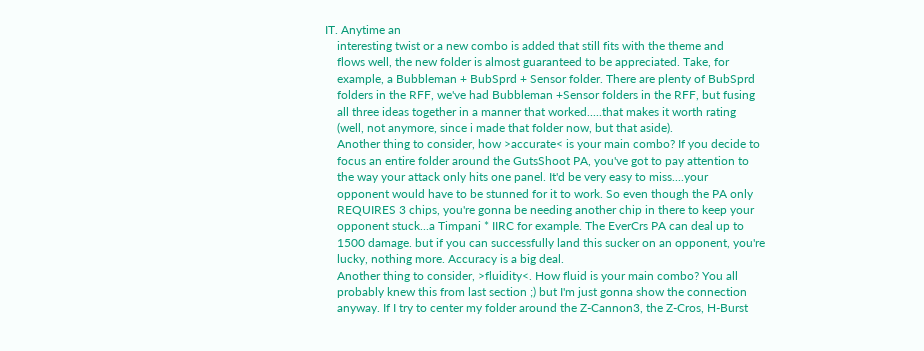IT. Anytime an
    interesting twist or a new combo is added that still fits with the theme and
    flows well, the new folder is almost guaranteed to be appreciated. Take, for
    example, a Bubbleman + BubSprd + Sensor folder. There are plenty of BubSprd
    folders in the RFF, we've had Bubbleman +Sensor folders in the RFF, but fusing
    all three ideas together in a manner that worked.....that makes it worth rating
    (well, not anymore, since i made that folder now, but that aside).
    Another thing to consider, how >accurate< is your main combo? If you decide to
    focus an entire folder around the GutsShoot PA, you've got to pay attention to
    the way your attack only hits one panel. It'd be very easy to miss....your
    opponent would have to be stunned for it to work. So even though the PA only
    REQUIRES 3 chips, you're gonna be needing another chip in there to keep your
    opponent stuck...a Timpani * IIRC for example. The EverCrs PA can deal up to
    1500 damage. but if you can successfully land this sucker on an opponent, you're
    lucky, nothing more. Accuracy is a big deal.
    Another thing to consider, >fluidity<. How fluid is your main combo? You all
    probably knew this from last section ;) but I'm just gonna show the connection
    anyway. If I try to center my folder around the Z-Cannon3, the Z-Cros, H-Burst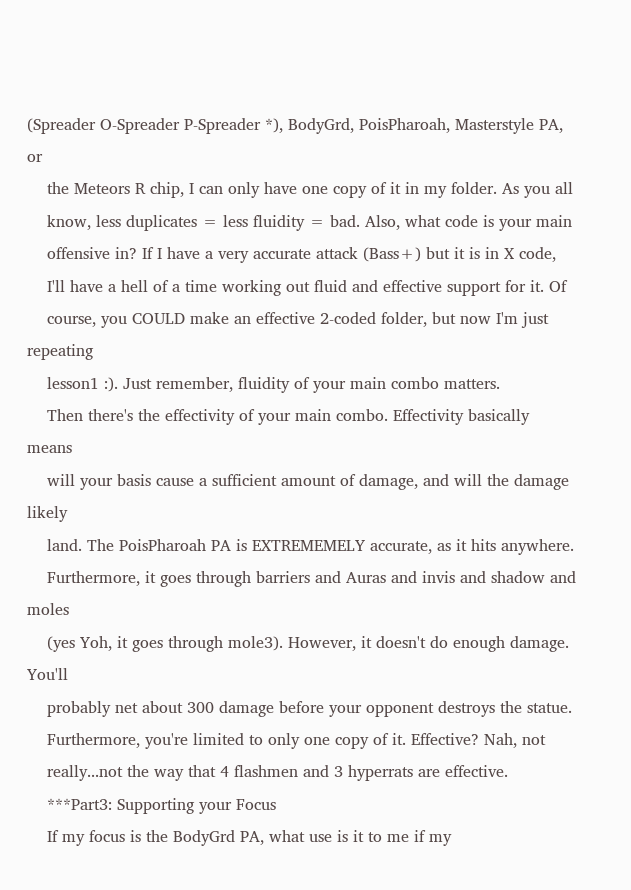(Spreader O-Spreader P-Spreader *), BodyGrd, PoisPharoah, Masterstyle PA, or
    the Meteors R chip, I can only have one copy of it in my folder. As you all
    know, less duplicates = less fluidity = bad. Also, what code is your main
    offensive in? If I have a very accurate attack (Bass+) but it is in X code,
    I'll have a hell of a time working out fluid and effective support for it. Of
    course, you COULD make an effective 2-coded folder, but now I'm just repeating
    lesson1 :). Just remember, fluidity of your main combo matters.
    Then there's the effectivity of your main combo. Effectivity basically means
    will your basis cause a sufficient amount of damage, and will the damage likely
    land. The PoisPharoah PA is EXTREMEMELY accurate, as it hits anywhere.
    Furthermore, it goes through barriers and Auras and invis and shadow and moles
    (yes Yoh, it goes through mole3). However, it doesn't do enough damage. You'll
    probably net about 300 damage before your opponent destroys the statue.
    Furthermore, you're limited to only one copy of it. Effective? Nah, not
    really...not the way that 4 flashmen and 3 hyperrats are effective.
    ***Part3: Supporting your Focus
    If my focus is the BodyGrd PA, what use is it to me if my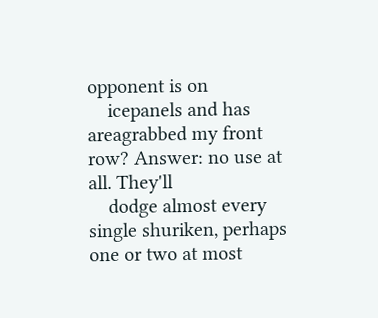opponent is on
    icepanels and has areagrabbed my front row? Answer: no use at all. They'll
    dodge almost every single shuriken, perhaps one or two at most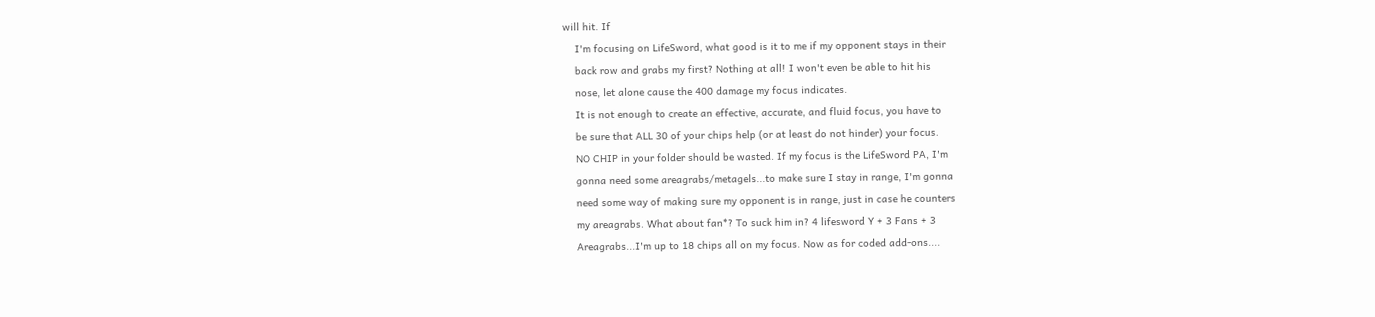will hit. If
    I'm focusing on LifeSword, what good is it to me if my opponent stays in their
    back row and grabs my first? Nothing at all! I won't even be able to hit his
    nose, let alone cause the 400 damage my focus indicates.
    It is not enough to create an effective, accurate, and fluid focus, you have to
    be sure that ALL 30 of your chips help (or at least do not hinder) your focus.
    NO CHIP in your folder should be wasted. If my focus is the LifeSword PA, I'm
    gonna need some areagrabs/metagels...to make sure I stay in range, I'm gonna
    need some way of making sure my opponent is in range, just in case he counters
    my areagrabs. What about fan*? To suck him in? 4 lifesword Y + 3 Fans + 3
    Areagrabs...I'm up to 18 chips all on my focus. Now as for coded add-ons....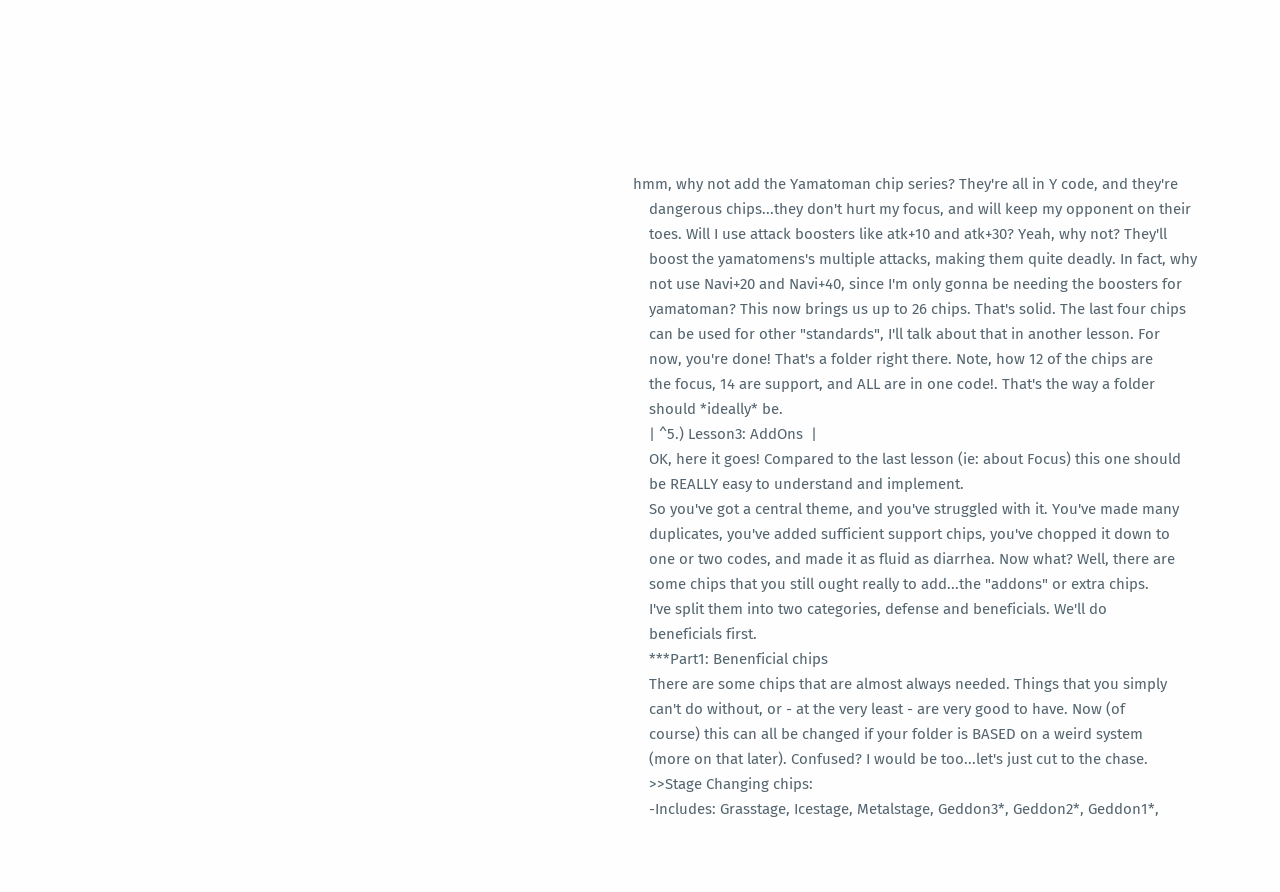hmm, why not add the Yamatoman chip series? They're all in Y code, and they're
    dangerous chips...they don't hurt my focus, and will keep my opponent on their
    toes. Will I use attack boosters like atk+10 and atk+30? Yeah, why not? They'll
    boost the yamatomens's multiple attacks, making them quite deadly. In fact, why
    not use Navi+20 and Navi+40, since I'm only gonna be needing the boosters for
    yamatoman? This now brings us up to 26 chips. That's solid. The last four chips
    can be used for other "standards", I'll talk about that in another lesson. For
    now, you're done! That's a folder right there. Note, how 12 of the chips are
    the focus, 14 are support, and ALL are in one code!. That's the way a folder
    should *ideally* be.
    | ^5.) Lesson3: AddOns  |
    OK, here it goes! Compared to the last lesson (ie: about Focus) this one should
    be REALLY easy to understand and implement.
    So you've got a central theme, and you've struggled with it. You've made many
    duplicates, you've added sufficient support chips, you've chopped it down to
    one or two codes, and made it as fluid as diarrhea. Now what? Well, there are
    some chips that you still ought really to add...the "addons" or extra chips.
    I've split them into two categories, defense and beneficials. We'll do
    beneficials first.
    ***Part1: Benenficial chips
    There are some chips that are almost always needed. Things that you simply
    can't do without, or - at the very least - are very good to have. Now (of
    course) this can all be changed if your folder is BASED on a weird system
    (more on that later). Confused? I would be too...let's just cut to the chase.
    >>Stage Changing chips:
    -Includes: Grasstage, Icestage, Metalstage, Geddon3*, Geddon2*, Geddon1*,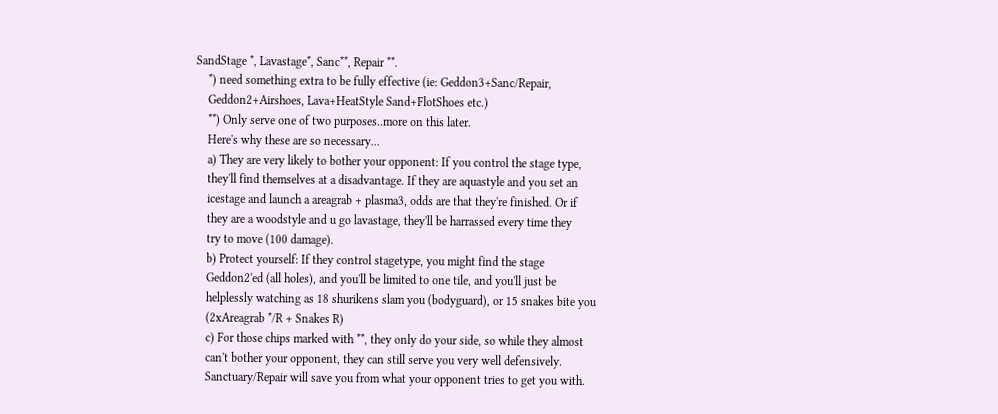SandStage *, Lavastage*, Sanc**, Repair **.
    *) need something extra to be fully effective (ie: Geddon3+Sanc/Repair,
    Geddon2+Airshoes, Lava+HeatStyle Sand+FlotShoes etc.)
    **) Only serve one of two purposes..more on this later.
    Here's why these are so necessary...
    a) They are very likely to bother your opponent: If you control the stage type,
    they'll find themselves at a disadvantage. If they are aquastyle and you set an
    icestage and launch a areagrab + plasma3, odds are that they're finished. Or if
    they are a woodstyle and u go lavastage, they'll be harrassed every time they
    try to move (100 damage).
    b) Protect yourself: If they control stagetype, you might find the stage
    Geddon2'ed (all holes), and you'll be limited to one tile, and you'll just be
    helplessly watching as 18 shurikens slam you (bodyguard), or 15 snakes bite you
    (2xAreagrab */R + Snakes R)
    c) For those chips marked with **, they only do your side, so while they almost
    can't bother your opponent, they can still serve you very well defensively.
    Sanctuary/Repair will save you from what your opponent tries to get you with.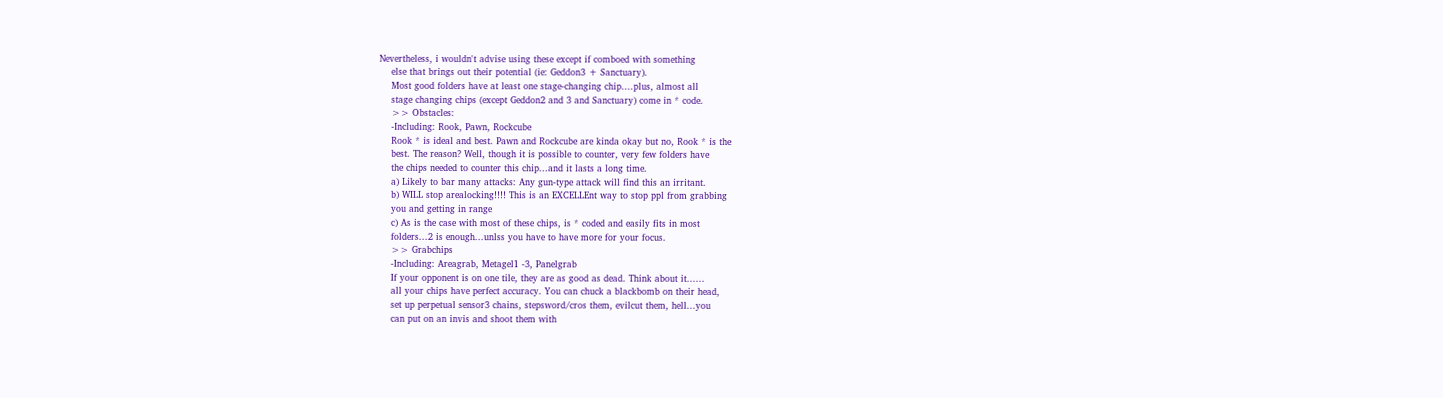Nevertheless, i wouldn't advise using these except if comboed with something
    else that brings out their potential (ie: Geddon3 + Sanctuary).
    Most good folders have at least one stage-changing chip....plus, almost all
    stage changing chips (except Geddon2 and 3 and Sanctuary) come in * code.
    >> Obstacles:
    -Including: Rook, Pawn, Rockcube
    Rook * is ideal and best. Pawn and Rockcube are kinda okay but no, Rook * is the
    best. The reason? Well, though it is possible to counter, very few folders have
    the chips needed to counter this chip...and it lasts a long time.
    a) Likely to bar many attacks: Any gun-type attack will find this an irritant.
    b) WILL stop arealocking!!!! This is an EXCELLEnt way to stop ppl from grabbing
    you and getting in range
    c) As is the case with most of these chips, is * coded and easily fits in most
    folders...2 is enough...unlss you have to have more for your focus.
    >> Grabchips
    -Including: Areagrab, Metagel1 -3, Panelgrab
    If your opponent is on one tile, they are as good as dead. Think about it......
    all your chips have perfect accuracy. You can chuck a blackbomb on their head,
    set up perpetual sensor3 chains, stepsword/cros them, evilcut them, hell...you
    can put on an invis and shoot them with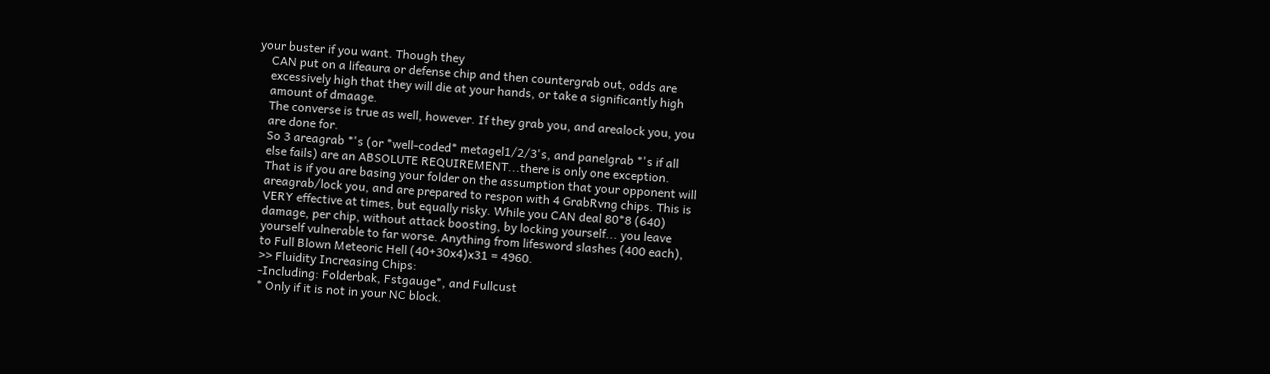your buster if you want. Though they
    CAN put on a lifeaura or defense chip and then countergrab out, odds are
    excessively high that they will die at your hands, or take a significantly high
    amount of dmaage.
    The converse is true as well, however. If they grab you, and arealock you, you
    are done for.
    So 3 areagrab *'s (or *well-coded* metagel1/2/3's, and panelgrab *'s if all
    else fails) are an ABSOLUTE REQUIREMENT...there is only one exception.
    That is if you are basing your folder on the assumption that your opponent will
    areagrab/lock you, and are prepared to respon with 4 GrabRvng chips. This is
    VERY effective at times, but equally risky. While you CAN deal 80*8 (640)
    damage, per chip, without attack boosting, by locking yourself... you leave
    yourself vulnerable to far worse. Anything from lifesword slashes (400 each),
    to Full Blown Meteoric Hell (40+30x4)x31 = 4960.
    >> Fluidity Increasing Chips:
    -Including: Folderbak, Fstgauge*, and Fullcust
    * Only if it is not in your NC block.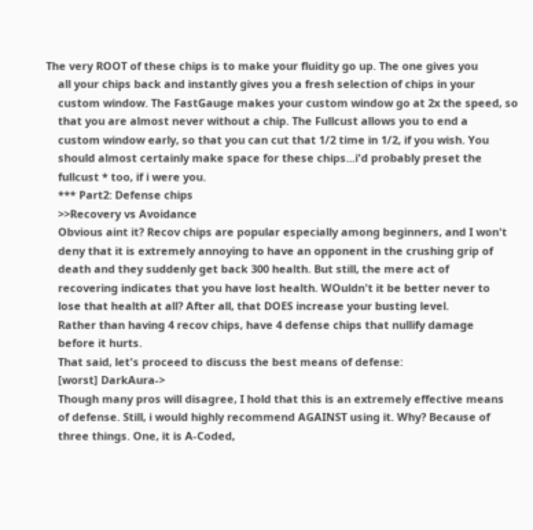The very ROOT of these chips is to make your fluidity go up. The one gives you
    all your chips back and instantly gives you a fresh selection of chips in your
    custom window. The FastGauge makes your custom window go at 2x the speed, so
    that you are almost never without a chip. The Fullcust allows you to end a
    custom window early, so that you can cut that 1/2 time in 1/2, if you wish. You
    should almost certainly make space for these chips...i'd probably preset the
    fullcust * too, if i were you.
    *** Part2: Defense chips
    >>Recovery vs Avoidance
    Obvious aint it? Recov chips are popular especially among beginners, and I won't
    deny that it is extremely annoying to have an opponent in the crushing grip of
    death and they suddenly get back 300 health. But still, the mere act of
    recovering indicates that you have lost health. WOuldn't it be better never to
    lose that health at all? After all, that DOES increase your busting level.
    Rather than having 4 recov chips, have 4 defense chips that nullify damage
    before it hurts.
    That said, let's proceed to discuss the best means of defense:
    [worst] DarkAura->
    Though many pros will disagree, I hold that this is an extremely effective means
    of defense. Still, i would highly recommend AGAINST using it. Why? Because of
    three things. One, it is A-Coded,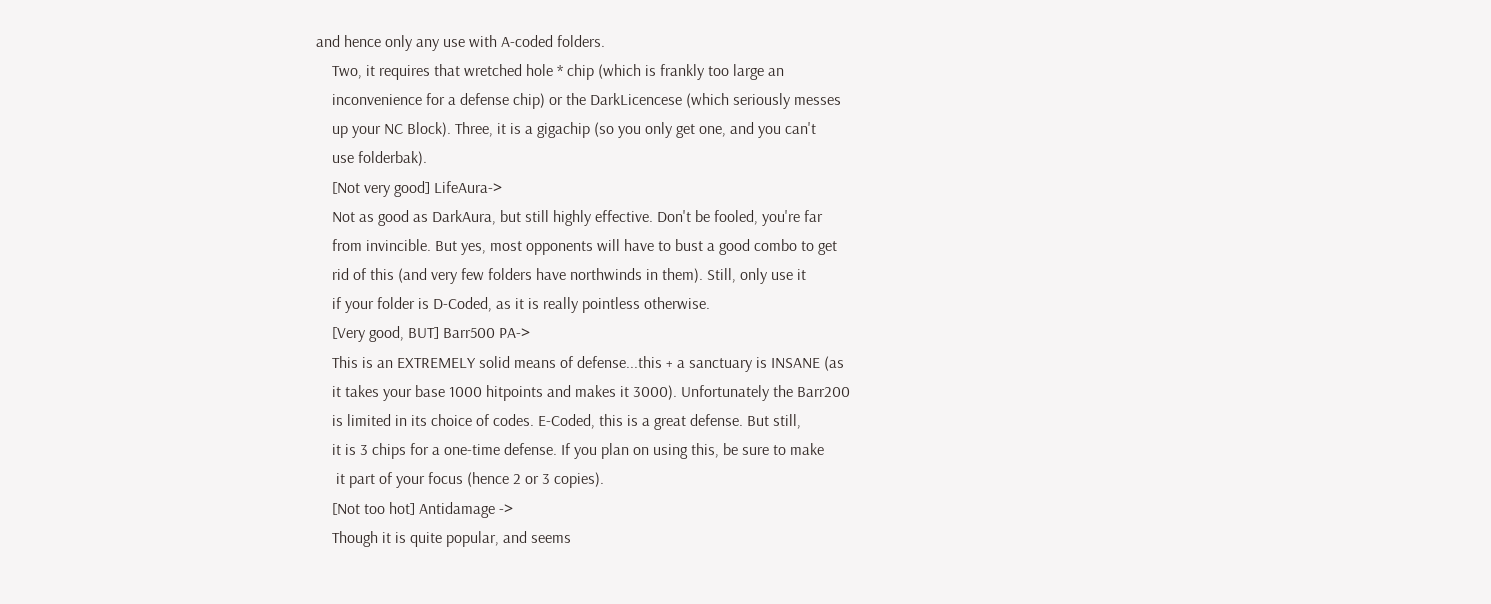and hence only any use with A-coded folders.
    Two, it requires that wretched hole * chip (which is frankly too large an
    inconvenience for a defense chip) or the DarkLicencese (which seriously messes
    up your NC Block). Three, it is a gigachip (so you only get one, and you can't
    use folderbak).
    [Not very good] LifeAura->
    Not as good as DarkAura, but still highly effective. Don't be fooled, you're far
    from invincible. But yes, most opponents will have to bust a good combo to get
    rid of this (and very few folders have northwinds in them). Still, only use it
    if your folder is D-Coded, as it is really pointless otherwise.
    [Very good, BUT] Barr500 PA->
    This is an EXTREMELY solid means of defense...this + a sanctuary is INSANE (as
    it takes your base 1000 hitpoints and makes it 3000). Unfortunately the Barr200
    is limited in its choice of codes. E-Coded, this is a great defense. But still,
    it is 3 chips for a one-time defense. If you plan on using this, be sure to make
     it part of your focus (hence 2 or 3 copies).
    [Not too hot] Antidamage ->
    Though it is quite popular, and seems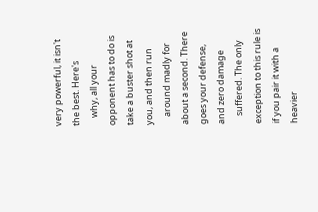very powerful, it isn't the best. Here's
    why, all your opponent has to do is take a buster shot at you, and then run
    around madly for about a second. There goes your defense, and zero damage
    suffered. The only exception to this rule is if you pair it with a heavier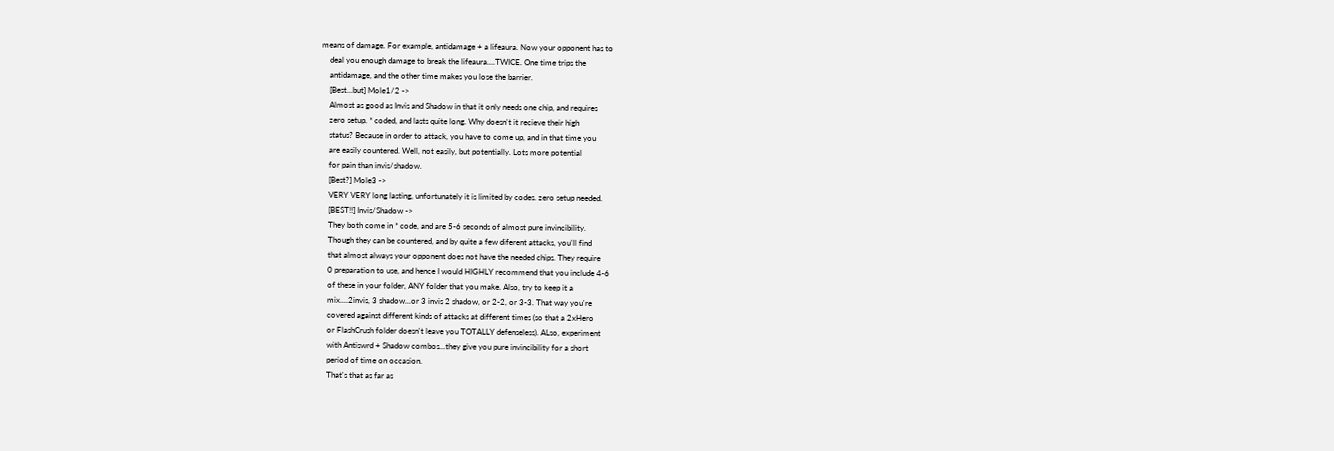means of damage. For example, antidamage + a lifeaura. Now your opponent has to
    deal you enough damage to break the lifeaura....TWICE. One time trips the
    antidamage, and the other time makes you lose the barrier.
    [Best...but] Mole1/2 ->
    Almost as good as Invis and Shadow in that it only needs one chip, and requires
    zero setup. * coded, and lasts quite long. Why doesn't it recieve their high
    status? Because in order to attack, you have to come up, and in that time you
    are easily countered. Well, not easily, but potentially. Lots more potential
    for pain than invis/shadow.
    [Best?] Mole3 ->
    VERY VERY long lasting, unfortunately it is limited by codes. zero setup needed.
    [BEST!!] Invis/Shadow ->
    They both come in * code, and are 5-6 seconds of almost pure invincibility.
    Though they can be countered, and by quite a few diferent attacks, you'll find
    that almost always your opponent does not have the needed chips. They require
    0 preparation to use, and hence I would HIGHLY recommend that you include 4-6
    of these in your folder, ANY folder that you make. Also, try to keep it a
    mix....2invis, 3 shadow...or 3 invis 2 shadow, or 2-2, or 3-3. That way you're
    covered against different kinds of attacks at different times (so that a 2xHero
    or FlashCrush folder doesn't leave you TOTALLY defenseless). ALso, experiment
    with Antiswrd + Shadow combos...they give you pure invincibility for a short
    period of time on occasion.
    That's that as far as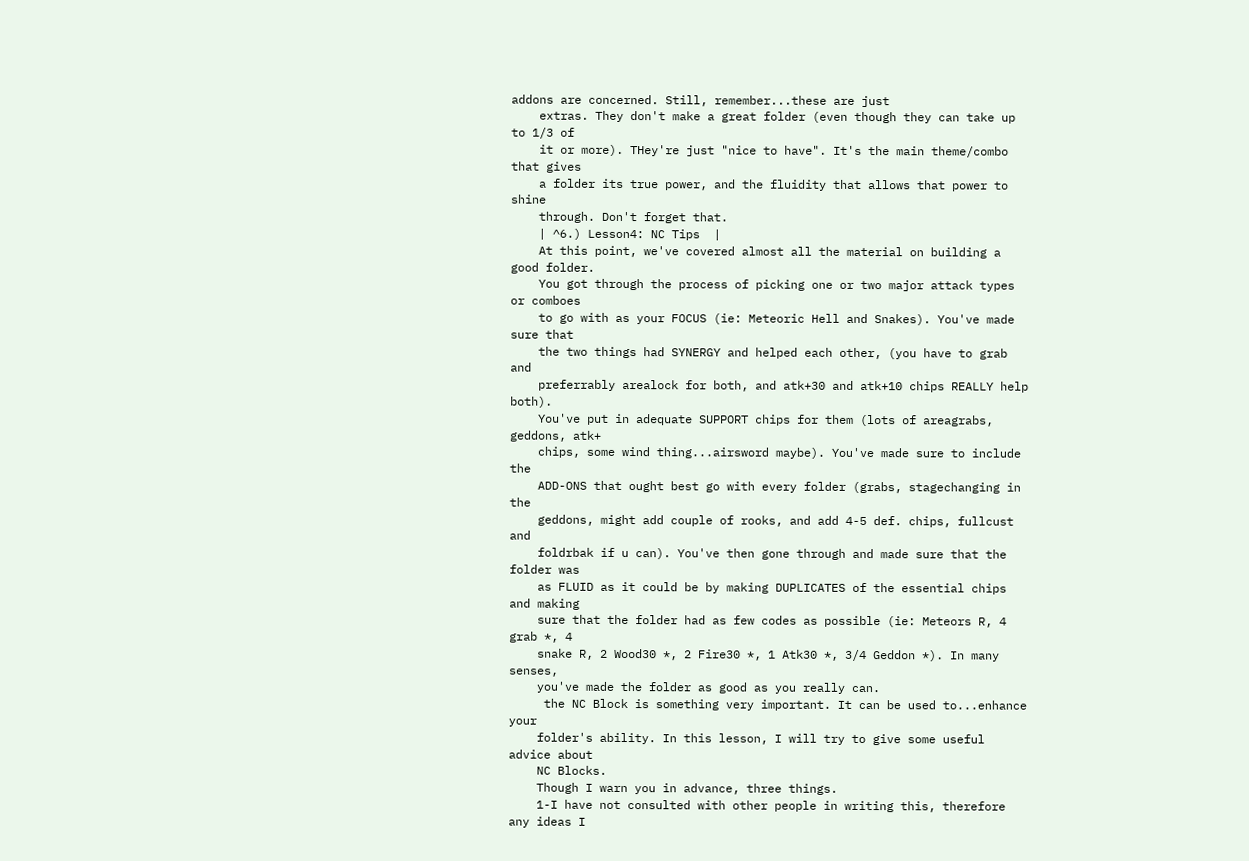addons are concerned. Still, remember...these are just
    extras. They don't make a great folder (even though they can take up to 1/3 of
    it or more). THey're just "nice to have". It's the main theme/combo that gives
    a folder its true power, and the fluidity that allows that power to shine
    through. Don't forget that.
    | ^6.) Lesson4: NC Tips  |
    At this point, we've covered almost all the material on building a good folder.
    You got through the process of picking one or two major attack types or comboes
    to go with as your FOCUS (ie: Meteoric Hell and Snakes). You've made sure that
    the two things had SYNERGY and helped each other, (you have to grab and
    preferrably arealock for both, and atk+30 and atk+10 chips REALLY help both).
    You've put in adequate SUPPORT chips for them (lots of areagrabs, geddons, atk+
    chips, some wind thing...airsword maybe). You've made sure to include the
    ADD-ONS that ought best go with every folder (grabs, stagechanging in the
    geddons, might add couple of rooks, and add 4-5 def. chips, fullcust and
    foldrbak if u can). You've then gone through and made sure that the folder was
    as FLUID as it could be by making DUPLICATES of the essential chips and making
    sure that the folder had as few codes as possible (ie: Meteors R, 4 grab *, 4
    snake R, 2 Wood30 *, 2 Fire30 *, 1 Atk30 *, 3/4 Geddon *). In many senses,
    you've made the folder as good as you really can.
     the NC Block is something very important. It can be used to...enhance your
    folder's ability. In this lesson, I will try to give some useful advice about
    NC Blocks.
    Though I warn you in advance, three things.
    1-I have not consulted with other people in writing this, therefore any ideas I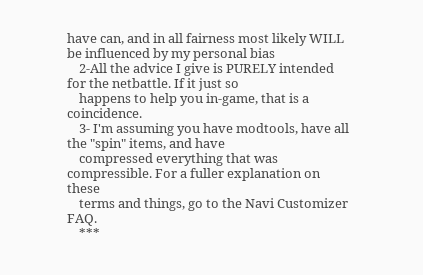have can, and in all fairness most likely WILL be influenced by my personal bias
    2-All the advice I give is PURELY intended for the netbattle. If it just so
    happens to help you in-game, that is a coincidence.
    3- I'm assuming you have modtools, have all the "spin" items, and have
    compressed everything that was compressible. For a fuller explanation on these
    terms and things, go to the Navi Customizer FAQ.
    ***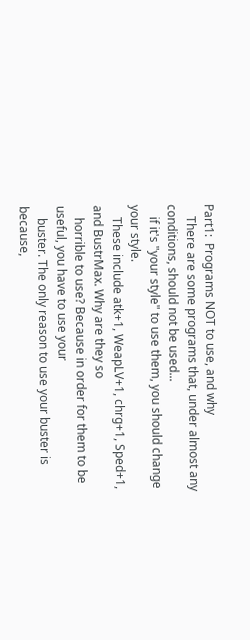Part1:  Programs NOT to use, and why
    There are some programs that, under almost any conditions, should not be used...
    if it's "your style" to use them, you should change your style.
    These include atk+1, WeapLV+1, chrg+1, Sped+1, and BustrMax. Why are they so
    horrible to use? Because in order for them to be useful, you have to use your
    buster. The only reason to use your buster is because,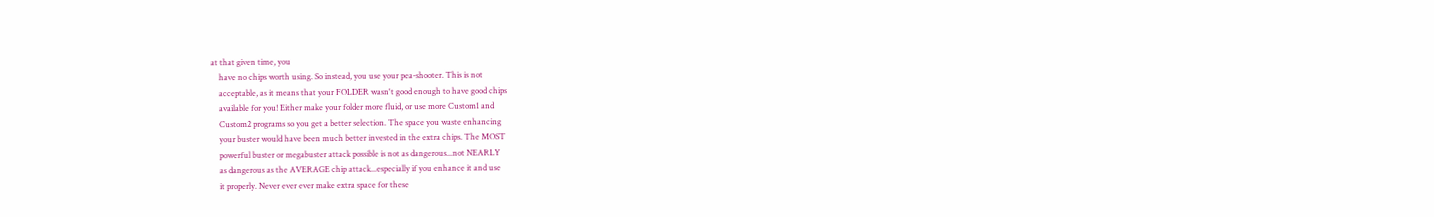at that given time, you
    have no chips worth using. So instead, you use your pea-shooter. This is not
    acceptable, as it means that your FOLDER wasn't good enough to have good chips
    available for you! Either make your folder more fluid, or use more Custom1 and
    Custom2 programs so you get a better selection. The space you waste enhancing
    your buster would have been much better invested in the extra chips. The MOST
    powerful buster or megabuster attack possible is not as dangerous...not NEARLY
    as dangerous as the AVERAGE chip attack...especially if you enhance it and use
    it properly. Never ever ever make extra space for these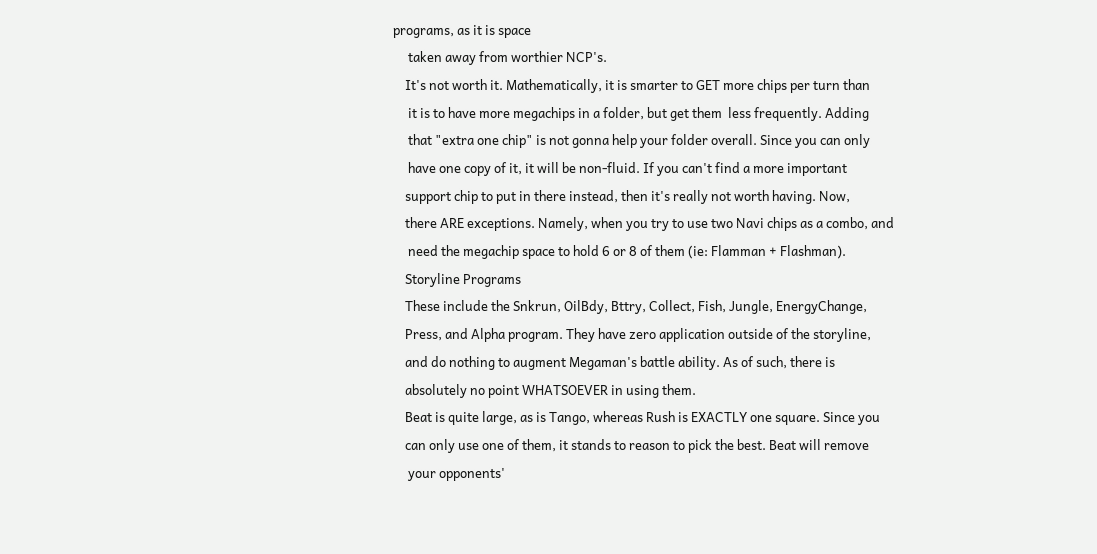programs, as it is space
     taken away from worthier NCP's.
    It's not worth it. Mathematically, it is smarter to GET more chips per turn than
     it is to have more megachips in a folder, but get them  less frequently. Adding
     that "extra one chip" is not gonna help your folder overall. Since you can only
     have one copy of it, it will be non-fluid. If you can't find a more important
    support chip to put in there instead, then it's really not worth having. Now,
    there ARE exceptions. Namely, when you try to use two Navi chips as a combo, and
     need the megachip space to hold 6 or 8 of them (ie: Flamman + Flashman).
    Storyline Programs
    These include the Snkrun, OilBdy, Bttry, Collect, Fish, Jungle, EnergyChange,
    Press, and Alpha program. They have zero application outside of the storyline,
    and do nothing to augment Megaman's battle ability. As of such, there is
    absolutely no point WHATSOEVER in using them.
    Beat is quite large, as is Tango, whereas Rush is EXACTLY one square. Since you
    can only use one of them, it stands to reason to pick the best. Beat will remove
     your opponents'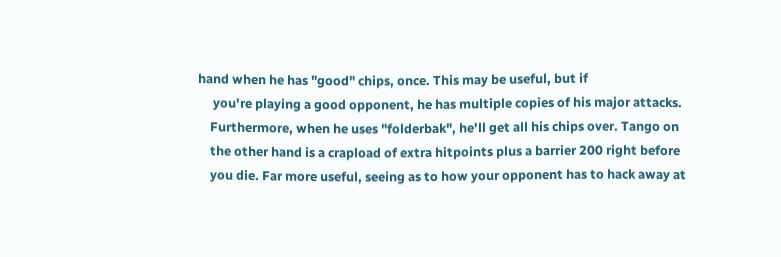hand when he has "good" chips, once. This may be useful, but if
     you're playing a good opponent, he has multiple copies of his major attacks.
    Furthermore, when he uses "folderbak", he'll get all his chips over. Tango on
    the other hand is a crapload of extra hitpoints plus a barrier 200 right before
    you die. Far more useful, seeing as to how your opponent has to hack away at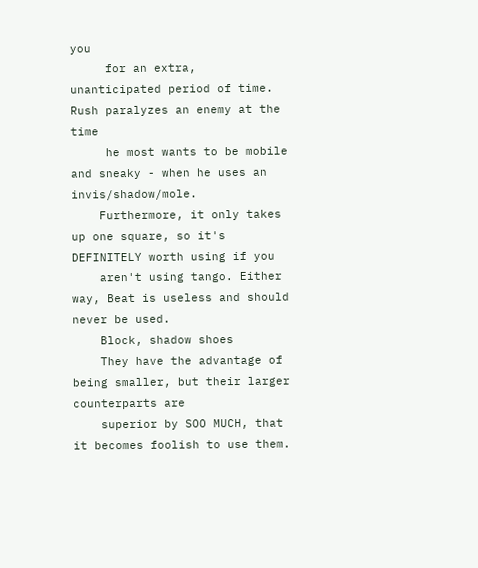you
     for an extra, unanticipated period of time. Rush paralyzes an enemy at the time
     he most wants to be mobile and sneaky - when he uses an invis/shadow/mole.
    Furthermore, it only takes up one square, so it's DEFINITELY worth using if you
    aren't using tango. Either way, Beat is useless and should never be used.
    Block, shadow shoes
    They have the advantage of being smaller, but their larger counterparts are
    superior by SOO MUCH, that it becomes foolish to use them.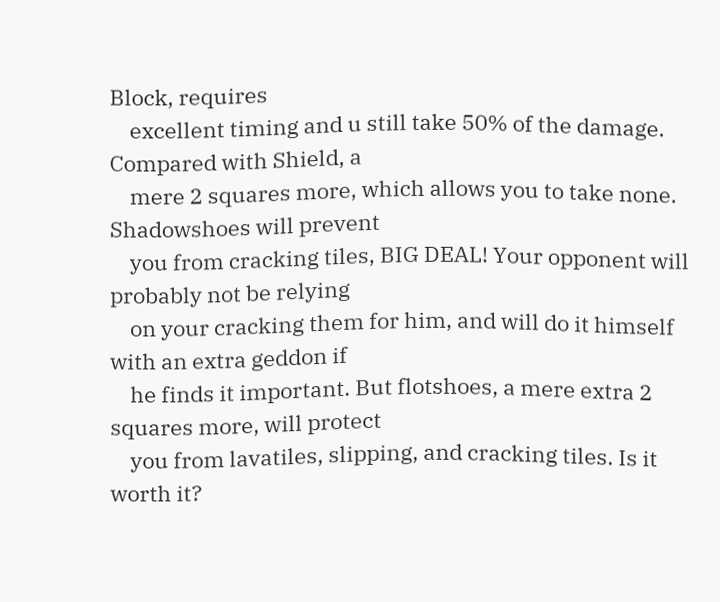Block, requires
    excellent timing and u still take 50% of the damage. Compared with Shield, a
    mere 2 squares more, which allows you to take none. Shadowshoes will prevent
    you from cracking tiles, BIG DEAL! Your opponent will probably not be relying
    on your cracking them for him, and will do it himself with an extra geddon if
    he finds it important. But flotshoes, a mere extra 2 squares more, will protect
    you from lavatiles, slipping, and cracking tiles. Is it worth it?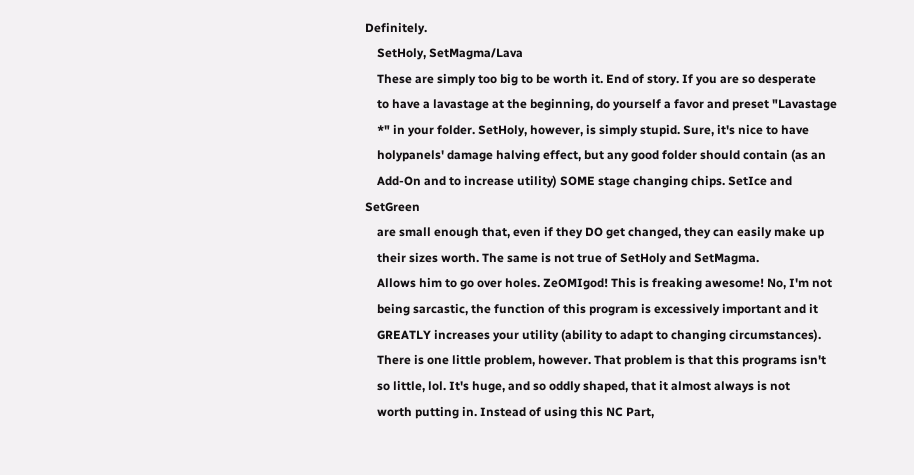Definitely.
    SetHoly, SetMagma/Lava
    These are simply too big to be worth it. End of story. If you are so desperate
    to have a lavastage at the beginning, do yourself a favor and preset "Lavastage
    *" in your folder. SetHoly, however, is simply stupid. Sure, it's nice to have
    holypanels' damage halving effect, but any good folder should contain (as an
    Add-On and to increase utility) SOME stage changing chips. SetIce and SetGreen
    are small enough that, even if they DO get changed, they can easily make up
    their sizes worth. The same is not true of SetHoly and SetMagma.
    Allows him to go over holes. ZeOMIgod! This is freaking awesome! No, I'm not
    being sarcastic, the function of this program is excessively important and it
    GREATLY increases your utility (ability to adapt to changing circumstances).
    There is one little problem, however. That problem is that this programs isn't
    so little, lol. It's huge, and so oddly shaped, that it almost always is not
    worth putting in. Instead of using this NC Part,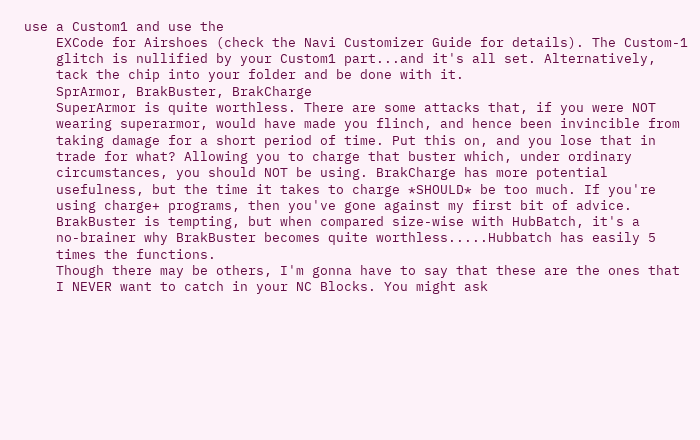use a Custom1 and use the
    EXCode for Airshoes (check the Navi Customizer Guide for details). The Custom-1
    glitch is nullified by your Custom1 part...and it's all set. Alternatively,
    tack the chip into your folder and be done with it.
    SprArmor, BrakBuster, BrakCharge
    SuperArmor is quite worthless. There are some attacks that, if you were NOT
    wearing superarmor, would have made you flinch, and hence been invincible from
    taking damage for a short period of time. Put this on, and you lose that in
    trade for what? Allowing you to charge that buster which, under ordinary
    circumstances, you should NOT be using. BrakCharge has more potential
    usefulness, but the time it takes to charge *SHOULD* be too much. If you're
    using charge+ programs, then you've gone against my first bit of advice.
    BrakBuster is tempting, but when compared size-wise with HubBatch, it's a
    no-brainer why BrakBuster becomes quite worthless.....Hubbatch has easily 5
    times the functions.
    Though there may be others, I'm gonna have to say that these are the ones that
    I NEVER want to catch in your NC Blocks. You might ask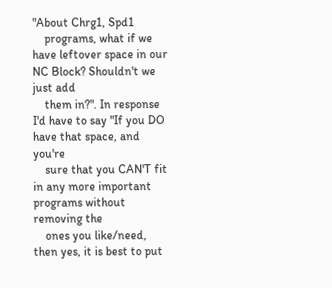"About Chrg1, Spd1
    programs, what if we have leftover space in our NC Block? Shouldn't we just add
    them in?". In response I'd have to say "If you DO have that space, and you're
    sure that you CAN'T fit in any more important programs without removing the
    ones you like/need, then yes, it is best to put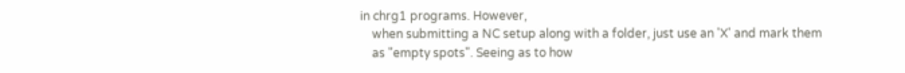in chrg1 programs. However,
    when submitting a NC setup along with a folder, just use an 'X' and mark them
    as "empty spots". Seeing as to how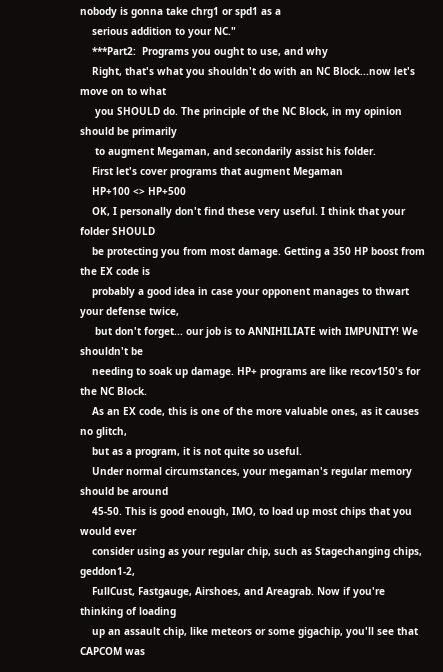nobody is gonna take chrg1 or spd1 as a
    serious addition to your NC."
    ***Part2:  Programs you ought to use, and why
    Right, that's what you shouldn't do with an NC Block...now let's move on to what
     you SHOULD do. The principle of the NC Block, in my opinion should be primarily
     to augment Megaman, and secondarily assist his folder.
    First let's cover programs that augment Megaman
    HP+100 <> HP+500
    OK, I personally don't find these very useful. I think that your folder SHOULD
    be protecting you from most damage. Getting a 350 HP boost from the EX code is
    probably a good idea in case your opponent manages to thwart your defense twice,
     but don't forget... our job is to ANNIHILIATE with IMPUNITY! We shouldn't be
    needing to soak up damage. HP+ programs are like recov150's for the NC Block.
    As an EX code, this is one of the more valuable ones, as it causes no glitch,
    but as a program, it is not quite so useful.
    Under normal circumstances, your megaman's regular memory should be around
    45-50. This is good enough, IMO, to load up most chips that you would ever
    consider using as your regular chip, such as Stagechanging chips, geddon1-2,
    FullCust, Fastgauge, Airshoes, and Areagrab. Now if you're thinking of loading
    up an assault chip, like meteors or some gigachip, you'll see that CAPCOM was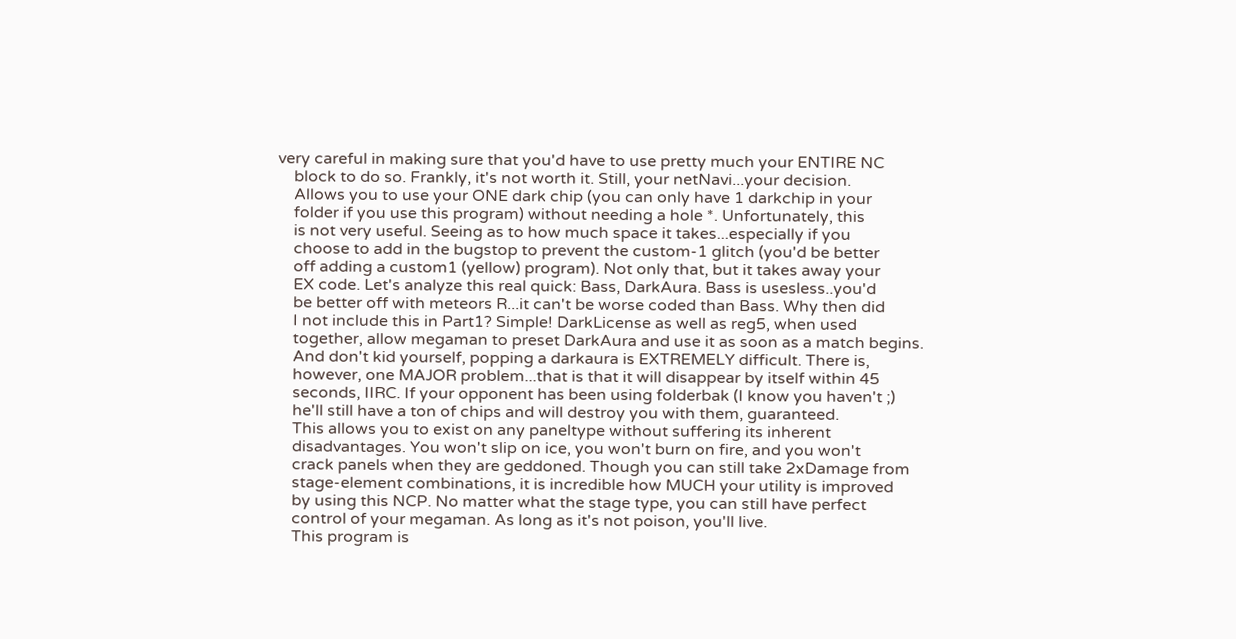very careful in making sure that you'd have to use pretty much your ENTIRE NC
    block to do so. Frankly, it's not worth it. Still, your netNavi...your decision.
    Allows you to use your ONE dark chip (you can only have 1 darkchip in your
    folder if you use this program) without needing a hole *. Unfortunately, this
    is not very useful. Seeing as to how much space it takes...especially if you
    choose to add in the bugstop to prevent the custom-1 glitch (you'd be better
    off adding a custom1 (yellow) program). Not only that, but it takes away your
    EX code. Let's analyze this real quick: Bass, DarkAura. Bass is usesless..you'd
    be better off with meteors R...it can't be worse coded than Bass. Why then did
    I not include this in Part1? Simple! DarkLicense as well as reg5, when used
    together, allow megaman to preset DarkAura and use it as soon as a match begins.
    And don't kid yourself, popping a darkaura is EXTREMELY difficult. There is,
    however, one MAJOR problem...that is that it will disappear by itself within 45
    seconds, IIRC. If your opponent has been using folderbak (I know you haven't ;)
    he'll still have a ton of chips and will destroy you with them, guaranteed.
    This allows you to exist on any paneltype without suffering its inherent
    disadvantages. You won't slip on ice, you won't burn on fire, and you won't
    crack panels when they are geddoned. Though you can still take 2xDamage from
    stage-element combinations, it is incredible how MUCH your utility is improved
    by using this NCP. No matter what the stage type, you can still have perfect
    control of your megaman. As long as it's not poison, you'll live.
    This program is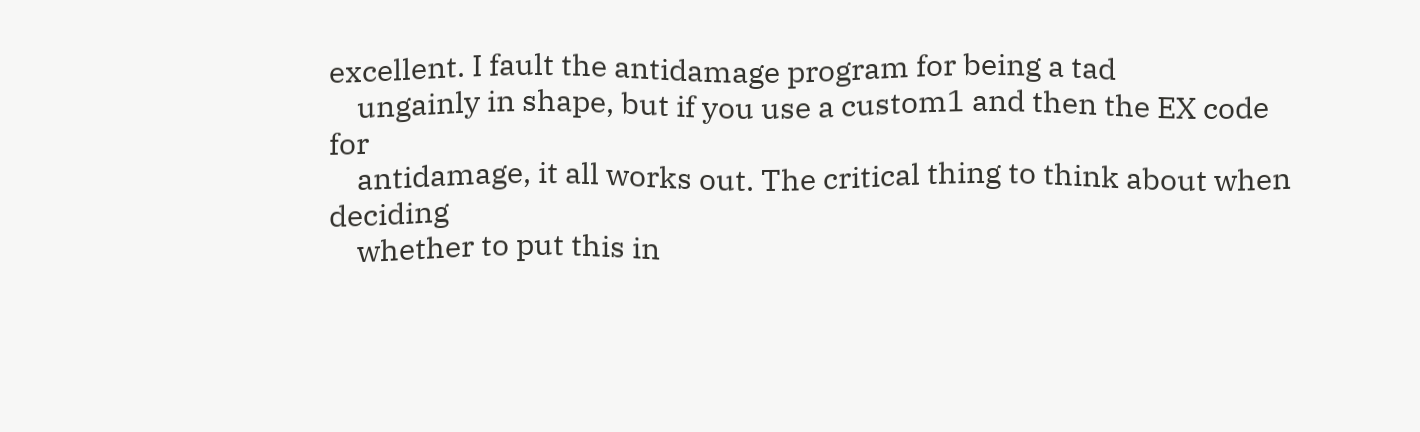excellent. I fault the antidamage program for being a tad
    ungainly in shape, but if you use a custom1 and then the EX code for
    antidamage, it all works out. The critical thing to think about when deciding
    whether to put this in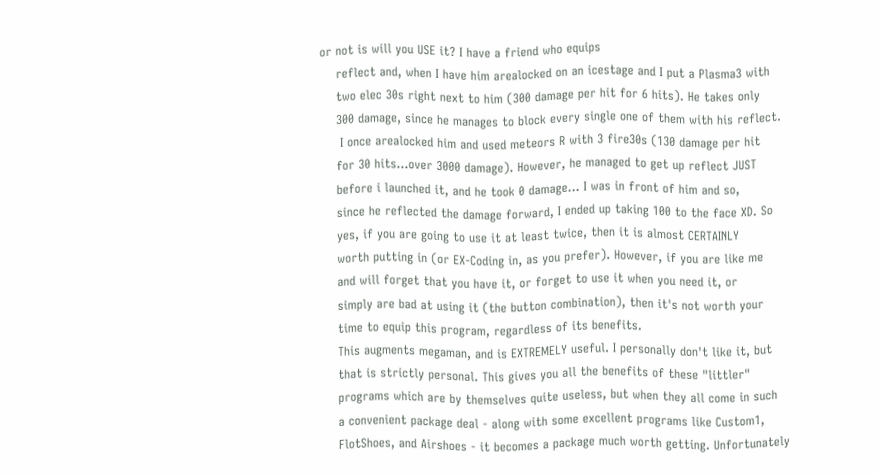or not is will you USE it? I have a friend who equips
    reflect and, when I have him arealocked on an icestage and I put a Plasma3 with
    two elec 30s right next to him (300 damage per hit for 6 hits). He takes only
    300 damage, since he manages to block every single one of them with his reflect.
     I once arealocked him and used meteors R with 3 fire30s (130 damage per hit
    for 30 hits...over 3000 damage). However, he managed to get up reflect JUST
    before i launched it, and he took 0 damage... I was in front of him and so,
    since he reflected the damage forward, I ended up taking 100 to the face XD. So
    yes, if you are going to use it at least twice, then it is almost CERTAINLY
    worth putting in (or EX-Coding in, as you prefer). However, if you are like me
    and will forget that you have it, or forget to use it when you need it, or
    simply are bad at using it (the button combination), then it's not worth your
    time to equip this program, regardless of its benefits.
    This augments megaman, and is EXTREMELY useful. I personally don't like it, but
    that is strictly personal. This gives you all the benefits of these "littler"
    programs which are by themselves quite useless, but when they all come in such
    a convenient package deal - along with some excellent programs like Custom1,
    FlotShoes, and Airshoes - it becomes a package much worth getting. Unfortunately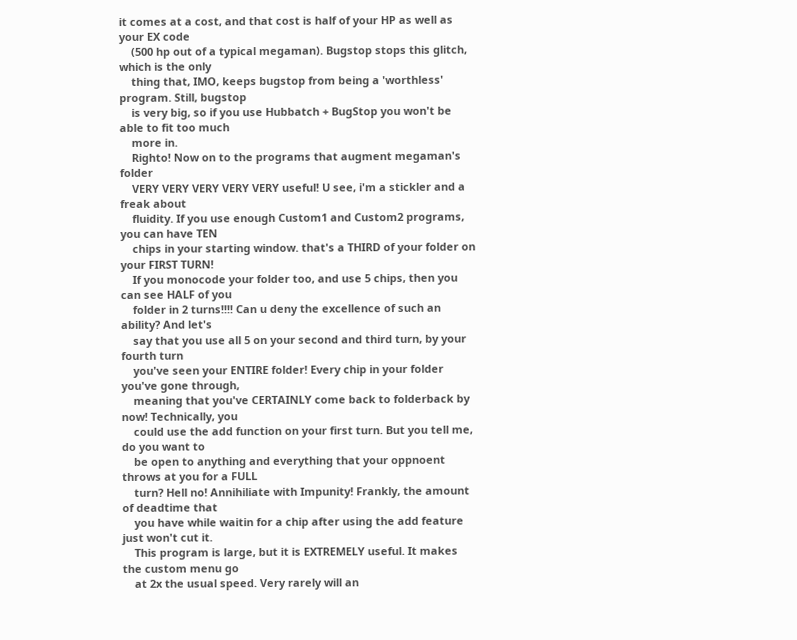it comes at a cost, and that cost is half of your HP as well as your EX code
    (500 hp out of a typical megaman). Bugstop stops this glitch, which is the only
    thing that, IMO, keeps bugstop from being a 'worthless' program. Still, bugstop
    is very big, so if you use Hubbatch + BugStop you won't be able to fit too much
    more in.
    Righto! Now on to the programs that augment megaman's folder
    VERY VERY VERY VERY VERY useful! U see, i'm a stickler and a freak about
    fluidity. If you use enough Custom1 and Custom2 programs, you can have TEN
    chips in your starting window. that's a THIRD of your folder on your FIRST TURN!
    If you monocode your folder too, and use 5 chips, then you can see HALF of you
    folder in 2 turns!!!! Can u deny the excellence of such an ability? And let's
    say that you use all 5 on your second and third turn, by your fourth turn
    you've seen your ENTIRE folder! Every chip in your folder you've gone through,
    meaning that you've CERTAINLY come back to folderback by now! Technically, you
    could use the add function on your first turn. But you tell me, do you want to
    be open to anything and everything that your oppnoent throws at you for a FULL
    turn? Hell no! Annihiliate with Impunity! Frankly, the amount of deadtime that
    you have while waitin for a chip after using the add feature just won't cut it.
    This program is large, but it is EXTREMELY useful. It makes the custom menu go
    at 2x the usual speed. Very rarely will an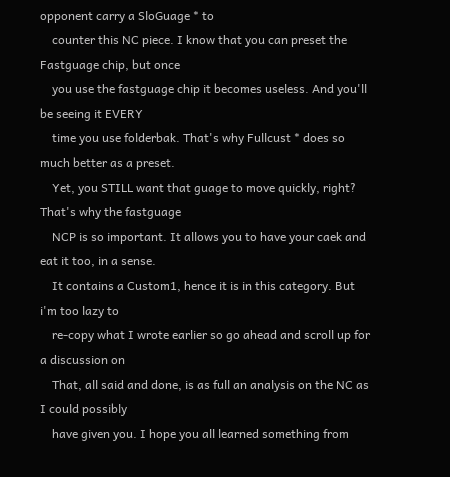opponent carry a SloGuage * to
    counter this NC piece. I know that you can preset the Fastguage chip, but once
    you use the fastguage chip it becomes useless. And you'll be seeing it EVERY
    time you use folderbak. That's why Fullcust * does so much better as a preset.
    Yet, you STILL want that guage to move quickly, right? That's why the fastguage
    NCP is so important. It allows you to have your caek and eat it too, in a sense.
    It contains a Custom1, hence it is in this category. But i'm too lazy to
    re-copy what I wrote earlier so go ahead and scroll up for a discussion on
    That, all said and done, is as full an analysis on the NC as I could possibly
    have given you. I hope you all learned something from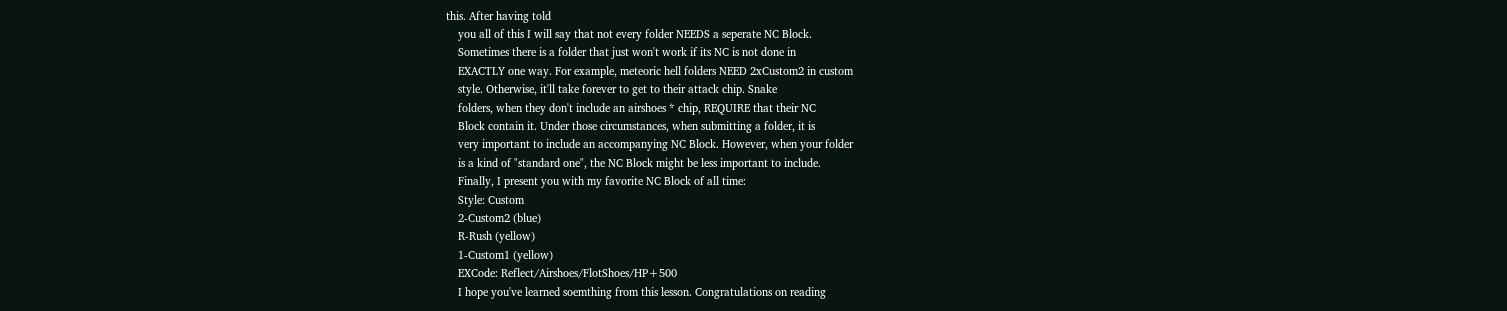this. After having told
    you all of this I will say that not every folder NEEDS a seperate NC Block.
    Sometimes there is a folder that just won't work if its NC is not done in
    EXACTLY one way. For example, meteoric hell folders NEED 2xCustom2 in custom
    style. Otherwise, it'll take forever to get to their attack chip. Snake
    folders, when they don't include an airshoes * chip, REQUIRE that their NC
    Block contain it. Under those circumstances, when submitting a folder, it is
    very important to include an accompanying NC Block. However, when your folder
    is a kind of "standard one", the NC Block might be less important to include.
    Finally, I present you with my favorite NC Block of all time:
    Style: Custom
    2-Custom2 (blue)
    R-Rush (yellow)
    1-Custom1 (yellow)
    EXCode: Reflect/Airshoes/FlotShoes/HP+500
    I hope you've learned soemthing from this lesson. Congratulations on reading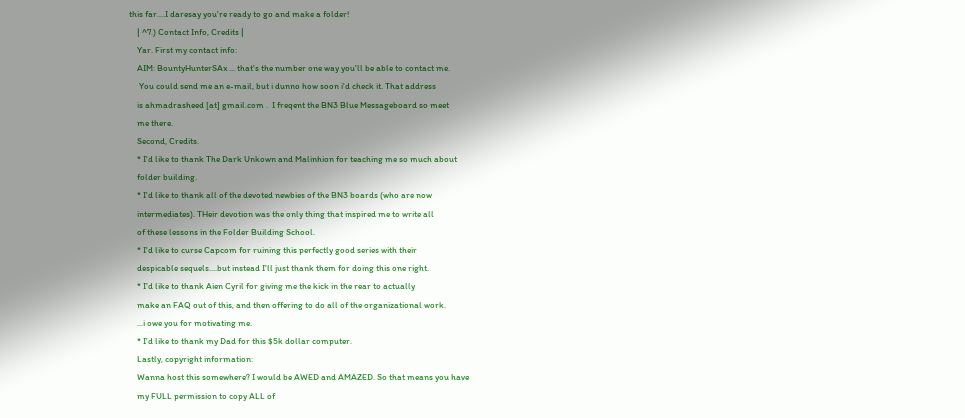this far....I daresay you're ready to go and make a folder!
    | ^7.) Contact Info, Credits |
    Yar. First my contact info:
    AIM: BountyHunterSAx ... that's the number one way you'll be able to contact me.
     You could send me an e-mail, but i dunno how soon i'd check it. That address
    is ahmadrasheed [at] gmail.com .  I freqent the BN3 Blue Messageboard so meet
    me there.
    Second, Credits.
    * I'd like to thank The Dark Unkown and Malinhion for teaching me so much about
    folder building.
    * I'd like to thank all of the devoted newbies of the BN3 boards (who are now
    intermediates). THeir devotion was the only thing that inspired me to write all
    of these lessons in the Folder Building School.
    * I'd like to curse Capcom for ruining this perfectly good series with their
    despicable sequels....but instead I'll just thank them for doing this one right.
    * I'd like to thank Aien Cyril for giving me the kick in the rear to actually
    make an FAQ out of this, and then offering to do all of the organizational work.
    ...i owe you for motivating me.
    * I'd like to thank my Dad for this $5k dollar computer.
    Lastly, copyright information:
    Wanna host this somewhere? I would be AWED and AMAZED. So that means you have
    my FULL permission to copy ALL of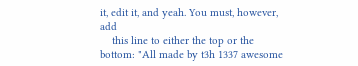it, edit it, and yeah. You must, however, add
    this line to either the top or the bottom: "All made by t3h 1337 awesome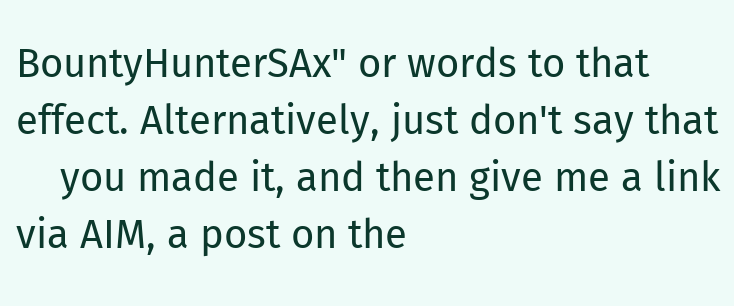BountyHunterSAx" or words to that effect. Alternatively, just don't say that
    you made it, and then give me a link via AIM, a post on the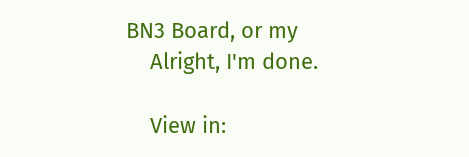BN3 Board, or my
    Alright, I'm done.

    View in: